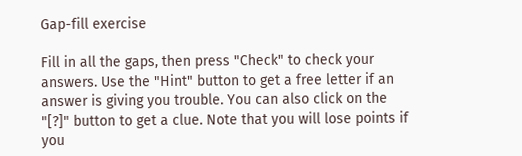Gap-fill exercise

Fill in all the gaps, then press "Check" to check your answers. Use the "Hint" button to get a free letter if an answer is giving you trouble. You can also click on the "[?]" button to get a clue. Note that you will lose points if you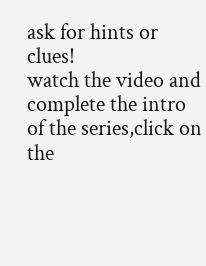ask for hints or clues!
watch the video and complete the intro of the series,click on the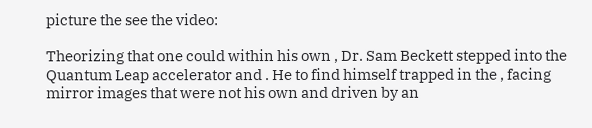picture the see the video:

Theorizing that one could within his own , Dr. Sam Beckett stepped into the Quantum Leap accelerator and . He to find himself trapped in the , facing mirror images that were not his own and driven by an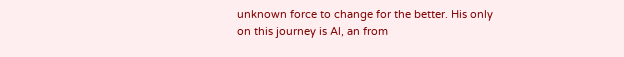unknown force to change for the better. His only on this journey is Al, an from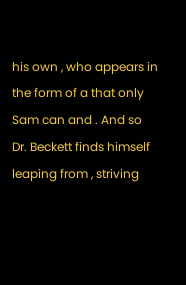his own , who appears in the form of a that only Sam can and . And so Dr. Beckett finds himself leaping from , striving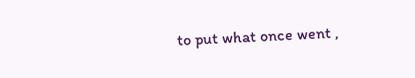to put what once went ,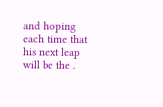and hoping each time that his next leap will be the .